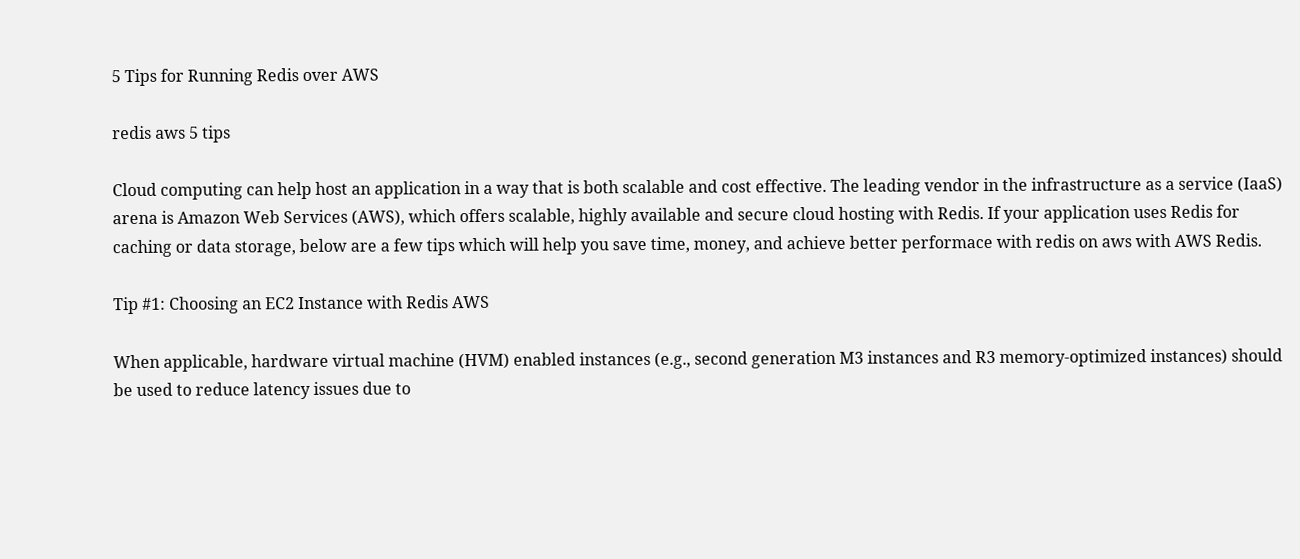5 Tips for Running Redis over AWS

redis aws 5 tips

Cloud computing can help host an application in a way that is both scalable and cost effective. The leading vendor in the infrastructure as a service (IaaS) arena is Amazon Web Services (AWS), which offers scalable, highly available and secure cloud hosting with Redis. If your application uses Redis for caching or data storage, below are a few tips which will help you save time, money, and achieve better performace with redis on aws with AWS Redis.

Tip #1: Choosing an EC2 Instance with Redis AWS

When applicable, hardware virtual machine (HVM) enabled instances (e.g., second generation M3 instances and R3 memory-optimized instances) should be used to reduce latency issues due to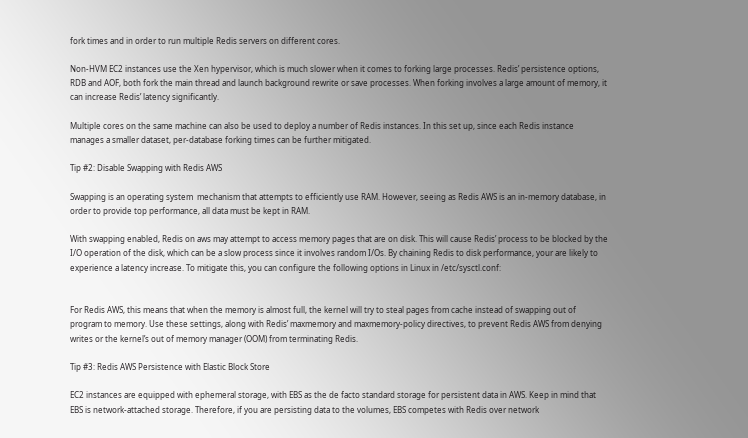fork times and in order to run multiple Redis servers on different cores.

Non-HVM EC2 instances use the Xen hypervisor, which is much slower when it comes to forking large processes. Redis’ persistence options, RDB and AOF, both fork the main thread and launch background rewrite or save processes. When forking involves a large amount of memory, it can increase Redis’ latency significantly.

Multiple cores on the same machine can also be used to deploy a number of Redis instances. In this set up, since each Redis instance manages a smaller dataset, per-database forking times can be further mitigated.

Tip #2: Disable Swapping with Redis AWS

Swapping is an operating system  mechanism that attempts to efficiently use RAM. However, seeing as Redis AWS is an in-memory database, in order to provide top performance, all data must be kept in RAM.

With swapping enabled, Redis on aws may attempt to access memory pages that are on disk. This will cause Redis’ process to be blocked by the I/O operation of the disk, which can be a slow process since it involves random I/Os. By chaining Redis to disk performance, your are likely to experience a latency increase. To mitigate this, you can configure the following options in Linux in /etc/sysctl.conf:


For Redis AWS, this means that when the memory is almost full, the kernel will try to steal pages from cache instead of swapping out of program to memory. Use these settings, along with Redis’ maxmemory and maxmemory-policy directives, to prevent Redis AWS from denying writes or the kernel’s out of memory manager (OOM) from terminating Redis.

Tip #3: Redis AWS Persistence with Elastic Block Store

EC2 instances are equipped with ephemeral storage, with EBS as the de facto standard storage for persistent data in AWS. Keep in mind that EBS is network-attached storage. Therefore, if you are persisting data to the volumes, EBS competes with Redis over network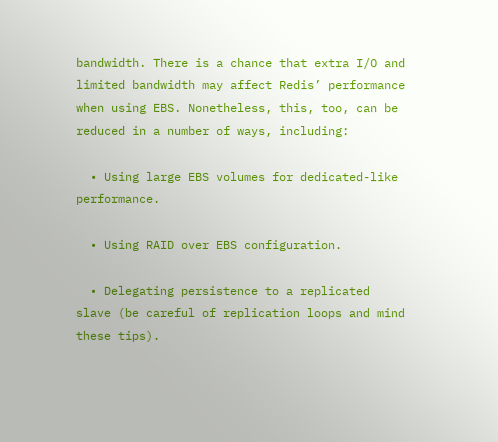bandwidth. There is a chance that extra I/O and limited bandwidth may affect Redis’ performance when using EBS. Nonetheless, this, too, can be reduced in a number of ways, including:

  • Using large EBS volumes for dedicated-like performance.

  • Using RAID over EBS configuration.

  • Delegating persistence to a replicated slave (be careful of replication loops and mind these tips).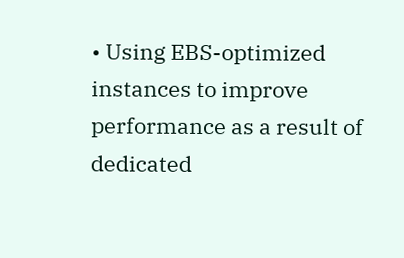• Using EBS-optimized instances to improve performance as a result of dedicated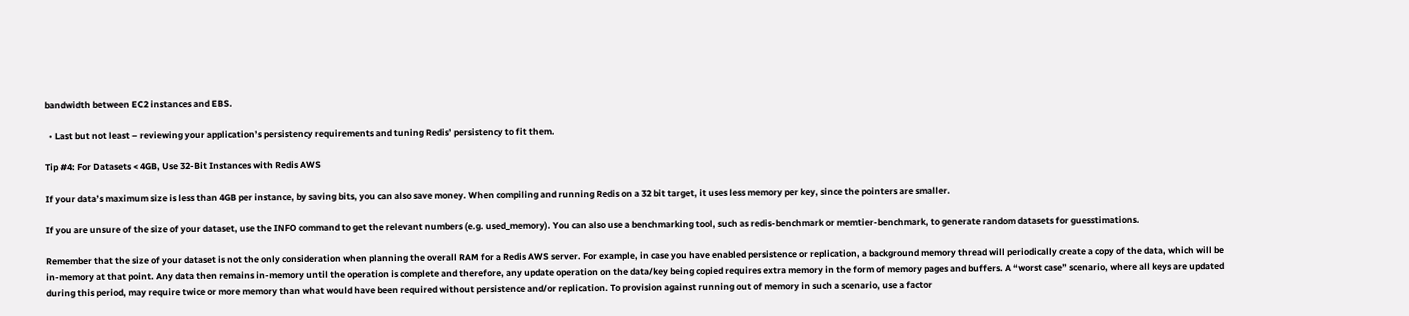bandwidth between EC2 instances and EBS.

  • Last but not least – reviewing your application’s persistency requirements and tuning Redis’ persistency to fit them.

Tip #4: For Datasets < 4GB, Use 32-Bit Instances with Redis AWS

If your data’s maximum size is less than 4GB per instance, by saving bits, you can also save money. When compiling and running Redis on a 32 bit target, it uses less memory per key, since the pointers are smaller.

If you are unsure of the size of your dataset, use the INFO command to get the relevant numbers (e.g. used_memory). You can also use a benchmarking tool, such as redis-benchmark or memtier-benchmark, to generate random datasets for guesstimations.

Remember that the size of your dataset is not the only consideration when planning the overall RAM for a Redis AWS server. For example, in case you have enabled persistence or replication, a background memory thread will periodically create a copy of the data, which will be in-memory at that point. Any data then remains in-memory until the operation is complete and therefore, any update operation on the data/key being copied requires extra memory in the form of memory pages and buffers. A “worst case” scenario, where all keys are updated during this period, may require twice or more memory than what would have been required without persistence and/or replication. To provision against running out of memory in such a scenario, use a factor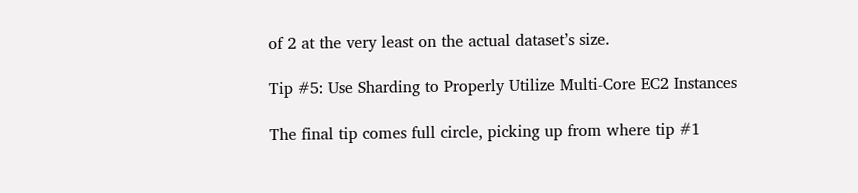of 2 at the very least on the actual dataset’s size.

Tip #5: Use Sharding to Properly Utilize Multi-Core EC2 Instances

The final tip comes full circle, picking up from where tip #1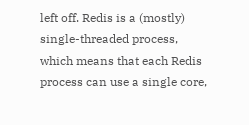left off. Redis is a (mostly) single-threaded process, which means that each Redis process can use a single core,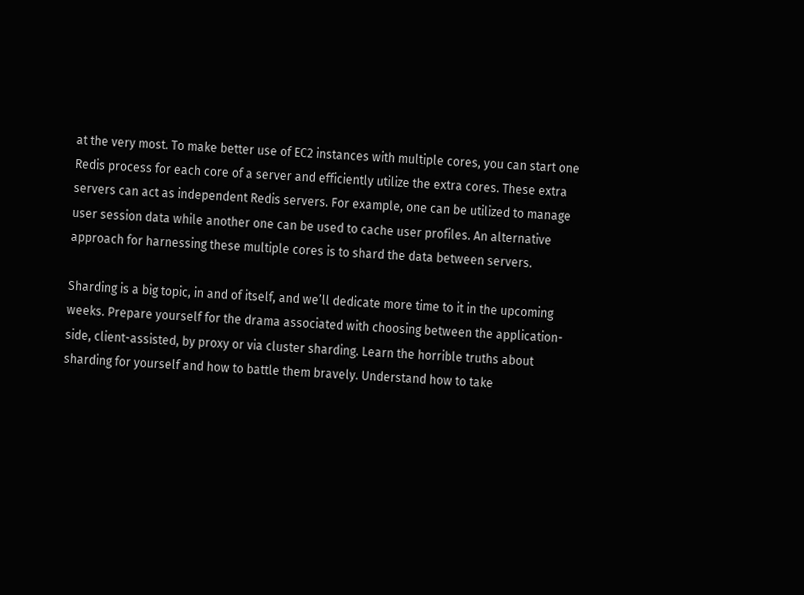at the very most. To make better use of EC2 instances with multiple cores, you can start one Redis process for each core of a server and efficiently utilize the extra cores. These extra servers can act as independent Redis servers. For example, one can be utilized to manage user session data while another one can be used to cache user profiles. An alternative approach for harnessing these multiple cores is to shard the data between servers.

Sharding is a big topic, in and of itself, and we’ll dedicate more time to it in the upcoming weeks. Prepare yourself for the drama associated with choosing between the application-side, client-assisted, by proxy or via cluster sharding. Learn the horrible truths about sharding for yourself and how to battle them bravely. Understand how to take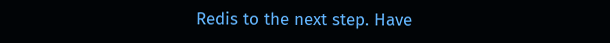Redis to the next step. Have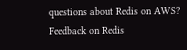questions about Redis on AWS? Feedback on Redis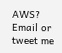AWS? Email or tweet me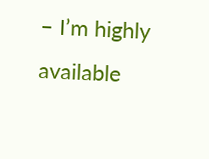– I’m highly available